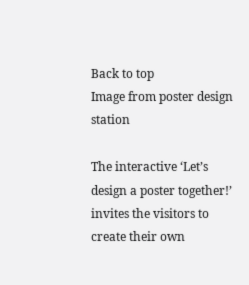Back to top
Image from poster design station

The interactive ‘Let’s design a poster together!’ invites the visitors to create their own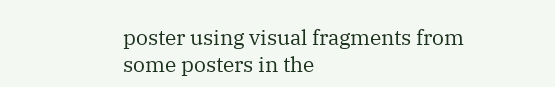poster using visual fragments from some posters in the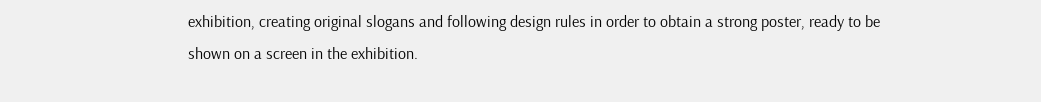exhibition, creating original slogans and following design rules in order to obtain a strong poster, ready to be shown on a screen in the exhibition.